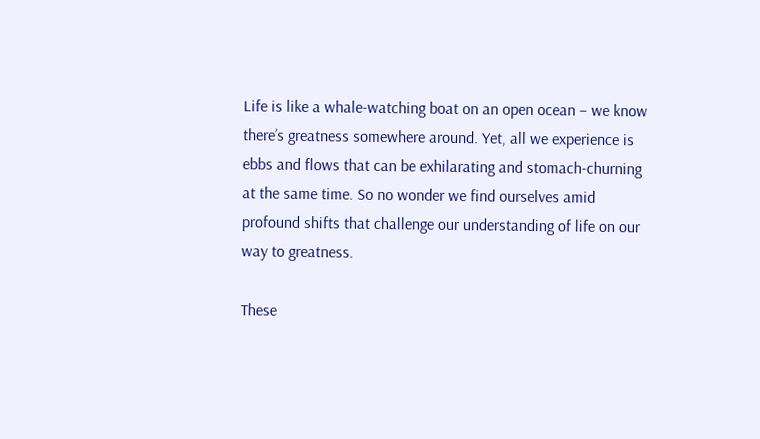Life is like a whale-watching boat on an open ocean – we know there’s greatness somewhere around. Yet, all we experience is ebbs and flows that can be exhilarating and stomach-churning at the same time. So no wonder we find ourselves amid profound shifts that challenge our understanding of life on our way to greatness.

These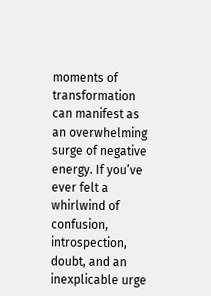moments of transformation can manifest as an overwhelming surge of negative energy. If you’ve ever felt a whirlwind of confusion, introspection, doubt, and an inexplicable urge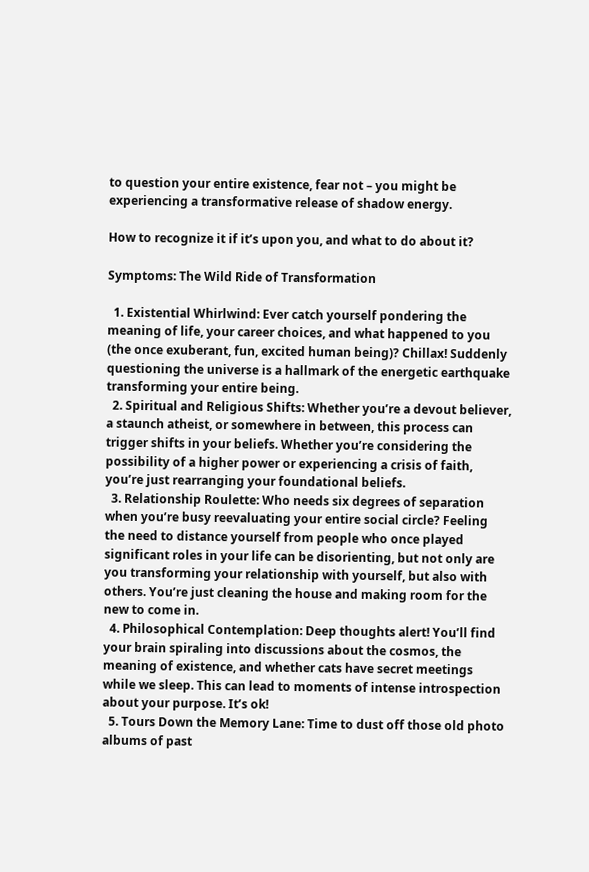to question your entire existence, fear not – you might be experiencing a transformative release of shadow energy.

How to recognize it if it’s upon you, and what to do about it?

Symptoms: The Wild Ride of Transformation

  1. Existential Whirlwind: Ever catch yourself pondering the meaning of life, your career choices, and what happened to you (the once exuberant, fun, excited human being)? Chillax! Suddenly questioning the universe is a hallmark of the energetic earthquake transforming your entire being.
  2. Spiritual and Religious Shifts: Whether you’re a devout believer, a staunch atheist, or somewhere in between, this process can trigger shifts in your beliefs. Whether you’re considering the possibility of a higher power or experiencing a crisis of faith, you’re just rearranging your foundational beliefs.
  3. Relationship Roulette: Who needs six degrees of separation when you’re busy reevaluating your entire social circle? Feeling the need to distance yourself from people who once played significant roles in your life can be disorienting, but not only are you transforming your relationship with yourself, but also with others. You’re just cleaning the house and making room for the new to come in.
  4. Philosophical Contemplation: Deep thoughts alert! You’ll find your brain spiraling into discussions about the cosmos, the meaning of existence, and whether cats have secret meetings while we sleep. This can lead to moments of intense introspection about your purpose. It’s ok!
  5. Tours Down the Memory Lane: Time to dust off those old photo albums of past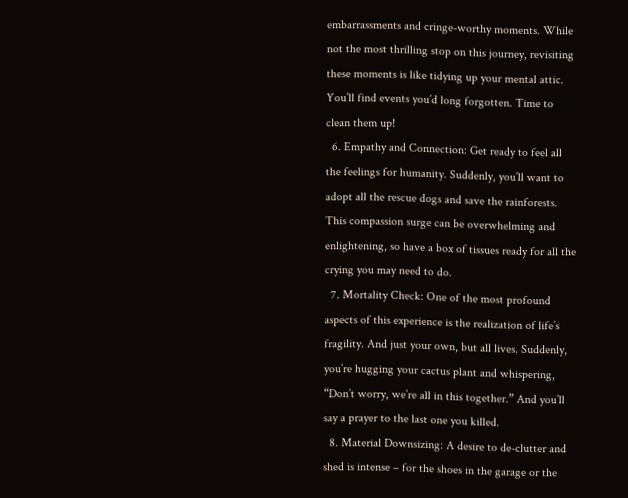embarrassments and cringe-worthy moments. While not the most thrilling stop on this journey, revisiting these moments is like tidying up your mental attic. You’ll find events you’d long forgotten. Time to clean them up!
  6. Empathy and Connection: Get ready to feel all the feelings for humanity. Suddenly, you’ll want to adopt all the rescue dogs and save the rainforests. This compassion surge can be overwhelming and enlightening, so have a box of tissues ready for all the crying you may need to do.
  7. Mortality Check: One of the most profound aspects of this experience is the realization of life’s fragility. And just your own, but all lives. Suddenly, you’re hugging your cactus plant and whispering, “Don’t worry, we’re all in this together.” And you’ll say a prayer to the last one you killed.
  8. Material Downsizing: A desire to de-clutter and shed is intense – for the shoes in the garage or the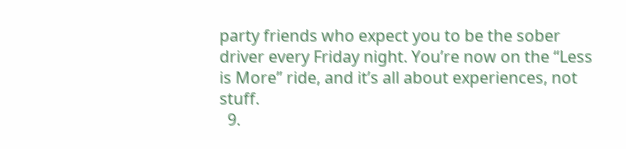party friends who expect you to be the sober driver every Friday night. You’re now on the “Less is More” ride, and it’s all about experiences, not stuff.
  9.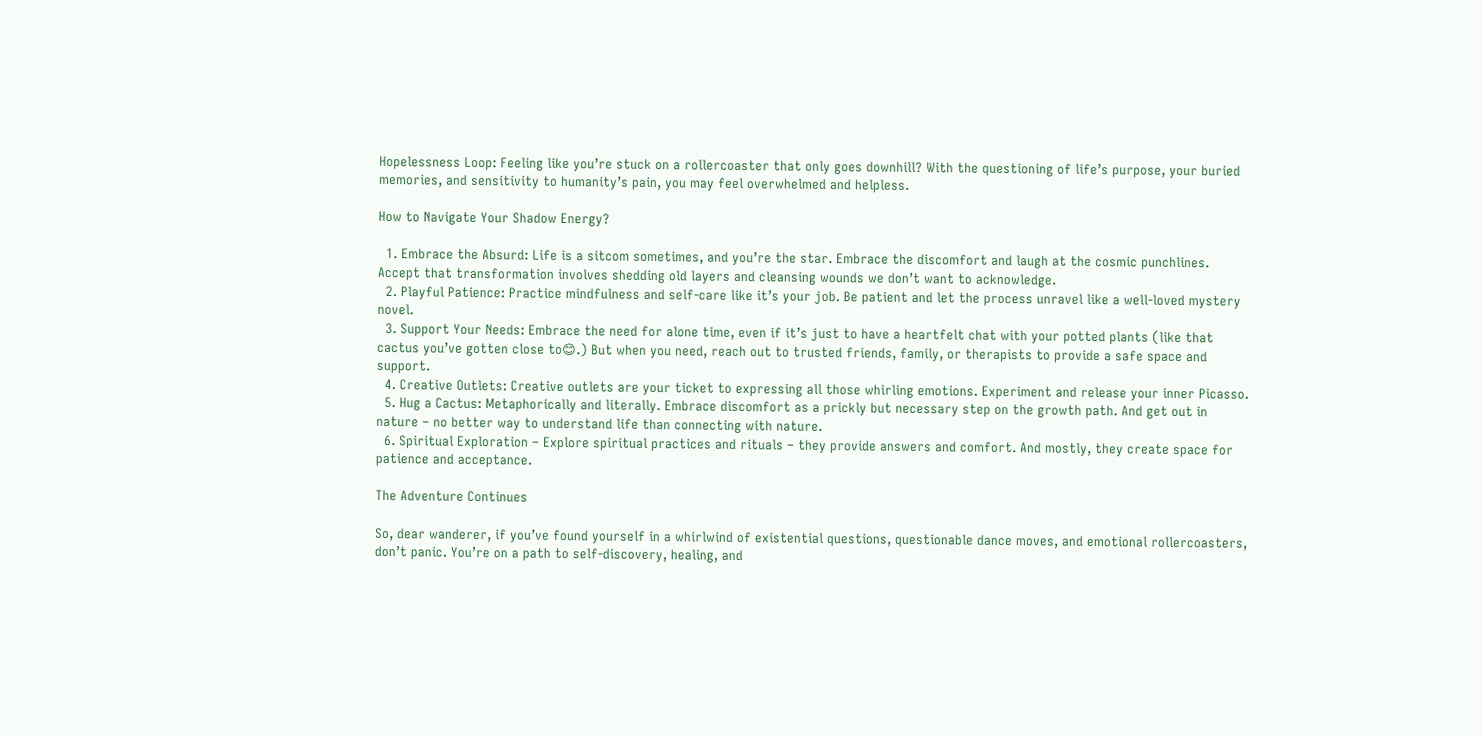Hopelessness Loop: Feeling like you’re stuck on a rollercoaster that only goes downhill? With the questioning of life’s purpose, your buried memories, and sensitivity to humanity’s pain, you may feel overwhelmed and helpless.

How to Navigate Your Shadow Energy?

  1. Embrace the Absurd: Life is a sitcom sometimes, and you’re the star. Embrace the discomfort and laugh at the cosmic punchlines. Accept that transformation involves shedding old layers and cleansing wounds we don’t want to acknowledge.
  2. Playful Patience: Practice mindfulness and self-care like it’s your job. Be patient and let the process unravel like a well-loved mystery novel.
  3. Support Your Needs: Embrace the need for alone time, even if it’s just to have a heartfelt chat with your potted plants (like that cactus you’ve gotten close to😊.) But when you need, reach out to trusted friends, family, or therapists to provide a safe space and support.
  4. Creative Outlets: Creative outlets are your ticket to expressing all those whirling emotions. Experiment and release your inner Picasso.
  5. Hug a Cactus: Metaphorically and literally. Embrace discomfort as a prickly but necessary step on the growth path. And get out in nature – no better way to understand life than connecting with nature.
  6. Spiritual Exploration – Explore spiritual practices and rituals – they provide answers and comfort. And mostly, they create space for patience and acceptance.

The Adventure Continues

So, dear wanderer, if you’ve found yourself in a whirlwind of existential questions, questionable dance moves, and emotional rollercoasters, don’t panic. You’re on a path to self-discovery, healing, and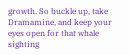growth. So buckle up, take Dramamine, and keep your eyes open for that whale sighting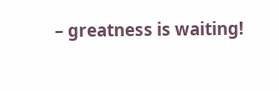– greatness is waiting!